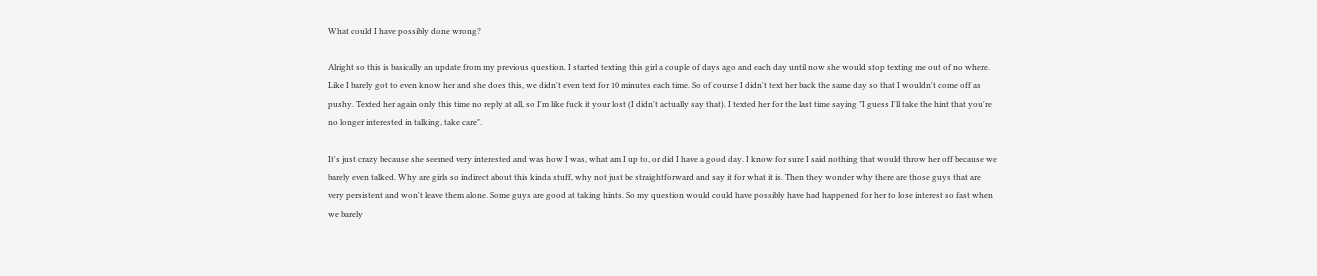What could I have possibly done wrong?

Alright so this is basically an update from my previous question. I started texting this girl a couple of days ago and each day until now she would stop texting me out of no where. Like I barely got to even know her and she does this, we didn't even text for 10 minutes each time. So of course I didn't text her back the same day so that I wouldn't come off as pushy. Texted her again only this time no reply at all, so I'm like fuck it your lost (I didn't actually say that). I texted her for the last time saying "I guess I'll take the hint that you're no longer interested in talking, take care".

It's just crazy because she seemed very interested and was how I was, what am I up to, or did I have a good day. I know for sure I said nothing that would throw her off because we barely even talked. Why are girls so indirect about this kinda stuff, why not just be straightforward and say it for what it is. Then they wonder why there are those guys that are very persistent and won't leave them alone. Some guys are good at taking hints. So my question would could have possibly have had happened for her to lose interest so fast when we barely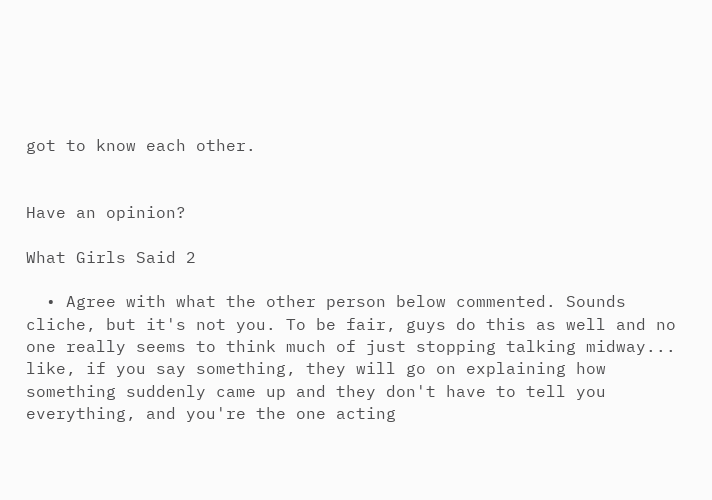got to know each other.


Have an opinion?

What Girls Said 2

  • Agree with what the other person below commented. Sounds cliche, but it's not you. To be fair, guys do this as well and no one really seems to think much of just stopping talking midway... like, if you say something, they will go on explaining how something suddenly came up and they don't have to tell you everything, and you're the one acting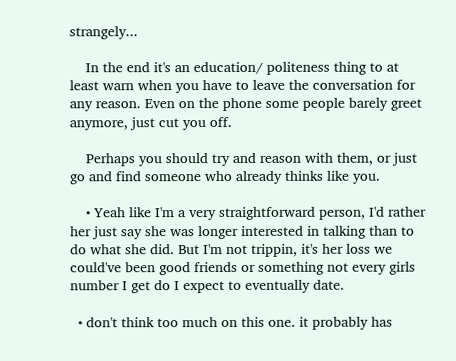strangely...

    In the end it's an education/ politeness thing to at least warn when you have to leave the conversation for any reason. Even on the phone some people barely greet anymore, just cut you off.

    Perhaps you should try and reason with them, or just go and find someone who already thinks like you.

    • Yeah like I'm a very straightforward person, I'd rather her just say she was longer interested in talking than to do what she did. But I'm not trippin, it's her loss we could've been good friends or something not every girls number I get do I expect to eventually date.

  • don't think too much on this one. it probably has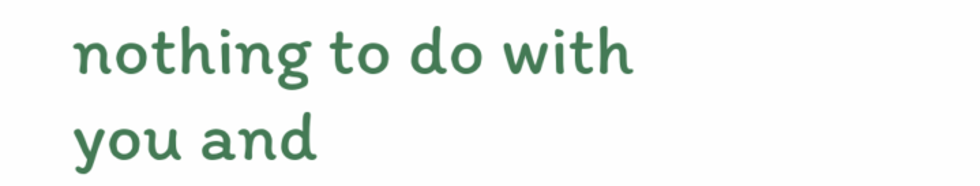nothing to do with you and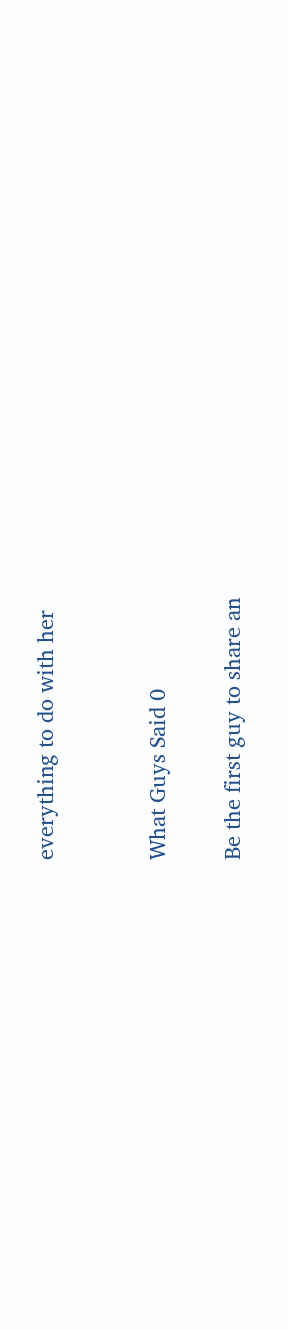everything to do with her


What Guys Said 0

Be the first guy to share an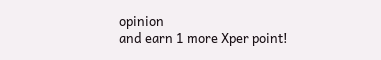opinion
and earn 1 more Xper point!